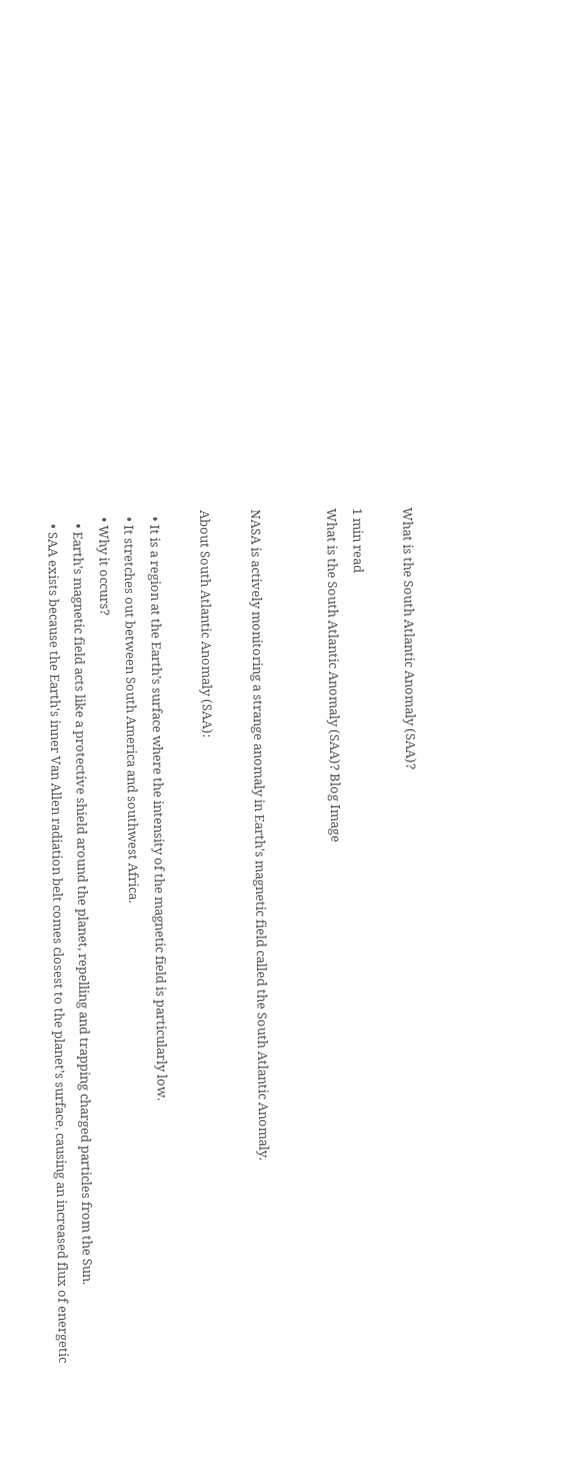What is the South Atlantic Anomaly (SAA)?

1 min read
What is the South Atlantic Anomaly (SAA)? Blog Image


NASA is actively monitoring a strange anomaly in Earth's magnetic field called the South Atlantic Anomaly.

About South Atlantic Anomaly (SAA):

  • It is a region at the Earth’s surface where the intensity of the magnetic field is particularly low.
  • It stretches out between South America and southwest Africa.
  • Why it occurs?
    • Earth’s magnetic field acts like a protective shield around the planet, repelling and trapping charged particles from the Sun.
    • SAA exists because the Earth's inner Van Allen radiation belt comes closest to the planet’s surface, causing an increased flux of energetic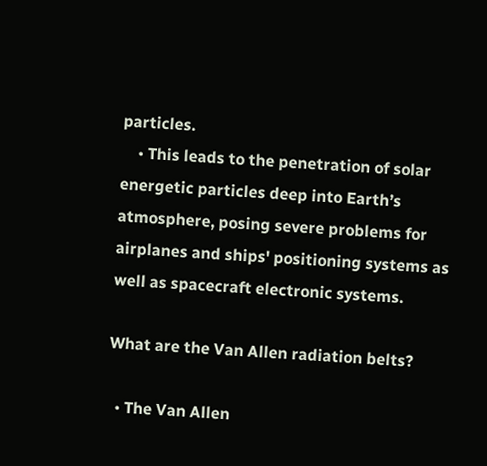particles.
    • This leads to the penetration of solar energetic particles deep into Earth’s atmosphere, posing severe problems for airplanes and ships' positioning systems as well as spacecraft electronic systems.

What are the Van Allen radiation belts?

  • The Van Allen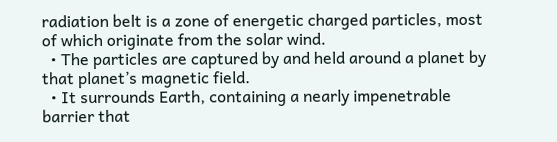radiation belt is a zone of energetic charged particles, most of which originate from the solar wind.
  • The particles are captured by and held around a planet by that planet’s magnetic field.
  • It surrounds Earth, containing a nearly impenetrable barrier that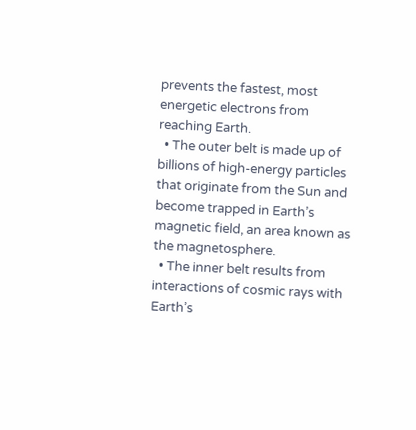prevents the fastest, most energetic electrons from reaching Earth.
  • The outer belt is made up of billions of high-energy particles that originate from the Sun and become trapped in Earth’s magnetic field, an area known as the magnetosphere.
  • The inner belt results from interactions of cosmic rays with Earth’s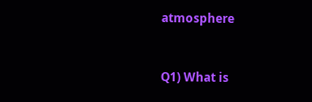atmosphere


Q1) What is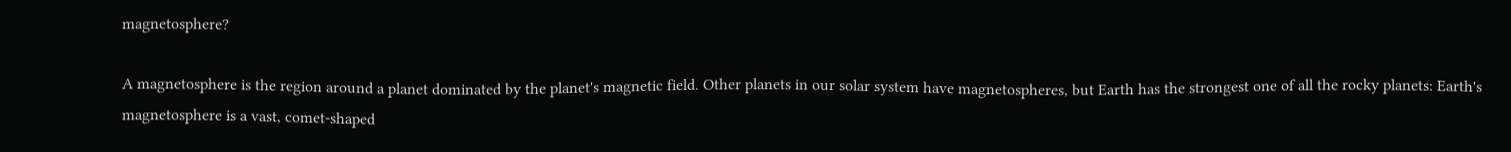magnetosphere?

A magnetosphere is the region around a planet dominated by the planet's magnetic field. Other planets in our solar system have magnetospheres, but Earth has the strongest one of all the rocky planets: Earth's magnetosphere is a vast, comet-shaped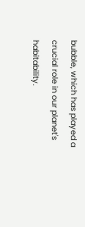bubble, which has played a crucial role in our planet's habitability.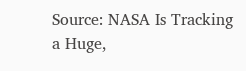Source: NASA Is Tracking a Huge,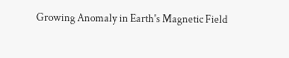Growing Anomaly in Earth's Magnetic Field